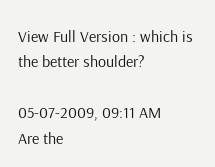View Full Version : which is the better shoulder?

05-07-2009, 09:11 AM
Are the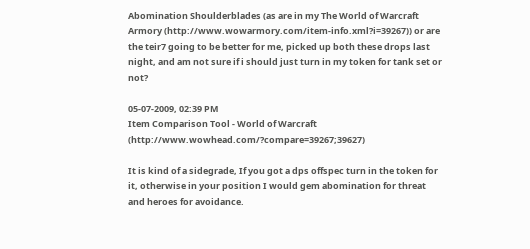Abomination Shoulderblades (as are in my The World of Warcraft Armory (http://www.wowarmory.com/item-info.xml?i=39267)) or are the teir7 going to be better for me, picked up both these drops last night, and am not sure if i should just turn in my token for tank set or not?

05-07-2009, 02:39 PM
Item Comparison Tool - World of Warcraft (http://www.wowhead.com/?compare=39267;39627)

It is kind of a sidegrade, If you got a dps offspec turn in the token for it, otherwise in your position I would gem abomination for threat and heroes for avoidance.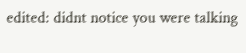edited: didnt notice you were talking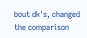bout dk's, changed the comparison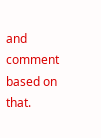and comment based on that.